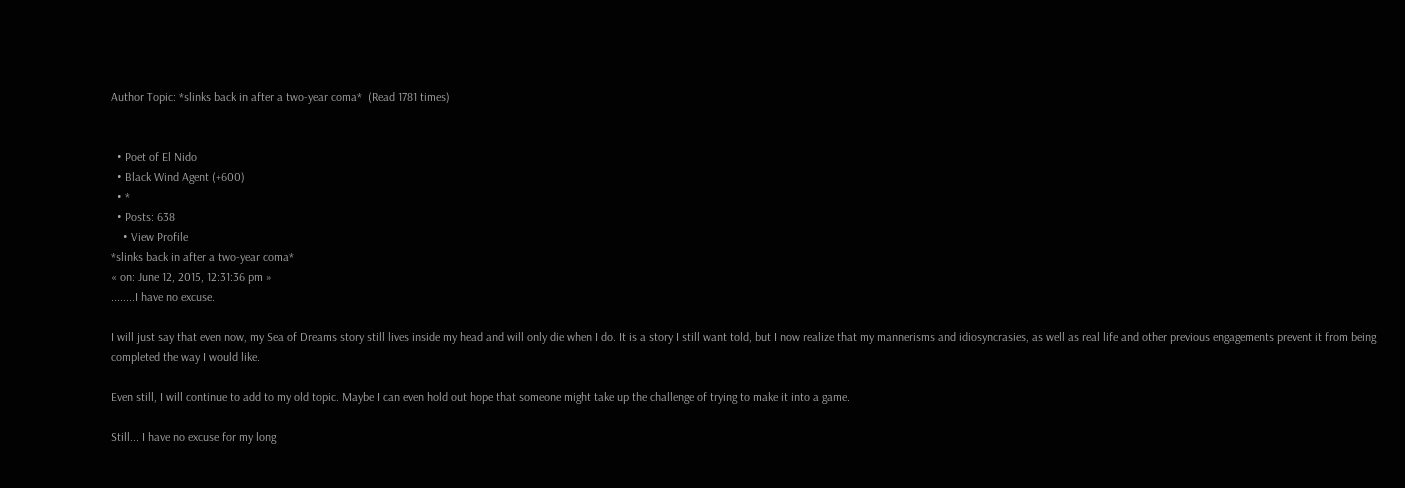Author Topic: *slinks back in after a two-year coma*  (Read 1781 times)


  • Poet of El Nido
  • Black Wind Agent (+600)
  • *
  • Posts: 638
    • View Profile
*slinks back in after a two-year coma*
« on: June 12, 2015, 12:31:36 pm »
........I have no excuse.

I will just say that even now, my Sea of Dreams story still lives inside my head and will only die when I do. It is a story I still want told, but I now realize that my mannerisms and idiosyncrasies, as well as real life and other previous engagements prevent it from being completed the way I would like.

Even still, I will continue to add to my old topic. Maybe I can even hold out hope that someone might take up the challenge of trying to make it into a game.

Still... I have no excuse for my long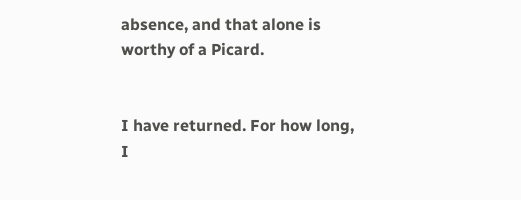absence, and that alone is worthy of a Picard.


I have returned. For how long, I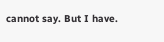cannot say. But I have.